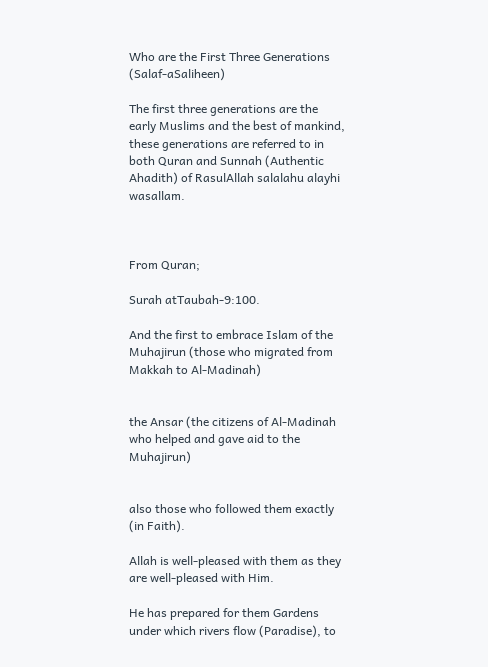Who are the First Three Generations (Salaf-aSaliheen)

The first three generations are the early Muslims and the best of mankind, these generations are referred to in both Quran and Sunnah (Authentic Ahadith) of RasulAllah salalahu alayhi wasallam.



From Quran;

Surah atTaubah-9:100.

And the first to embrace Islam of the Muhajirun (those who migrated from Makkah to Al-Madinah)


the Ansar (the citizens of Al-Madinah who helped and gave aid to the Muhajirun)


also those who followed them exactly (in Faith).

Allah is well-pleased with them as they are well-pleased with Him.

He has prepared for them Gardens under which rivers flow (Paradise), to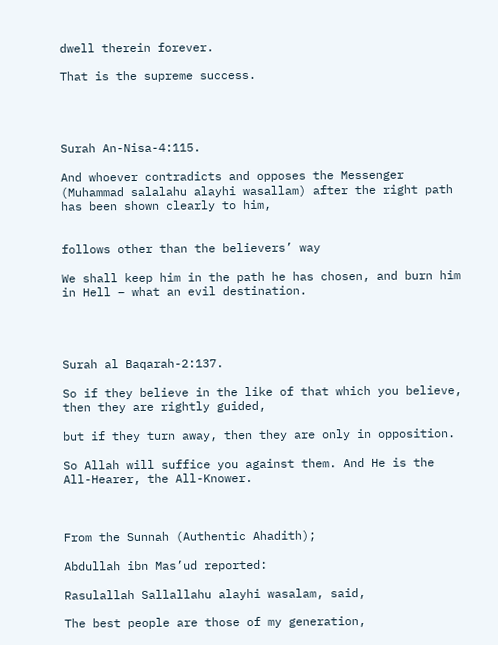dwell therein forever.

That is the supreme success.




Surah An-Nisa-4:115.

And whoever contradicts and opposes the Messenger (Muhammad salalahu alayhi wasallam) after the right path has been shown clearly to him,


follows other than the believers’ way

We shall keep him in the path he has chosen, and burn him in Hell – what an evil destination.




Surah al Baqarah-2:137.

So if they believe in the like of that which you believe, then they are rightly guided,

but if they turn away, then they are only in opposition.

So Allah will suffice you against them. And He is the All-Hearer, the All-Knower.



From the Sunnah (Authentic Ahadith);

Abdullah ibn Mas’ud reported:

Rasulallah Sallallahu alayhi wasalam, said,

The best people are those of my generation,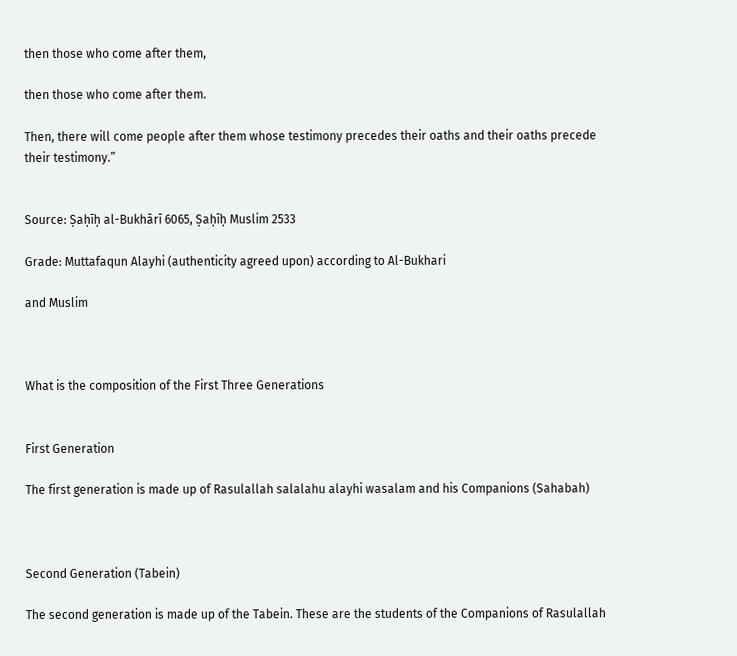then those who come after them,

then those who come after them.

Then, there will come people after them whose testimony precedes their oaths and their oaths precede their testimony.”


Source: Ṣaḥīḥ al-Bukhārī 6065, Ṣaḥīḥ Muslim 2533

Grade: Muttafaqun Alayhi (authenticity agreed upon) according to Al-Bukhari

and Muslim



What is the composition of the First Three Generations


First Generation

The first generation is made up of Rasulallah salalahu alayhi wasalam and his Companions (Sahabah)



Second Generation (Tabein)

The second generation is made up of the Tabein. These are the students of the Companions of Rasulallah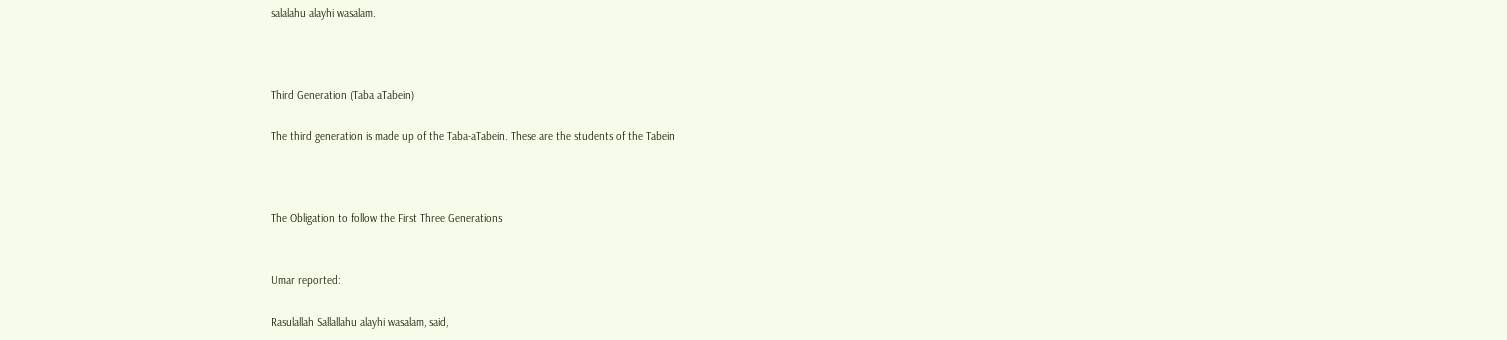salalahu alayhi wasalam.



Third Generation (Taba aTabein)

The third generation is made up of the Taba-aTabein. These are the students of the Tabein



The Obligation to follow the First Three Generations


Umar reported:

Rasulallah Sallallahu alayhi wasalam, said,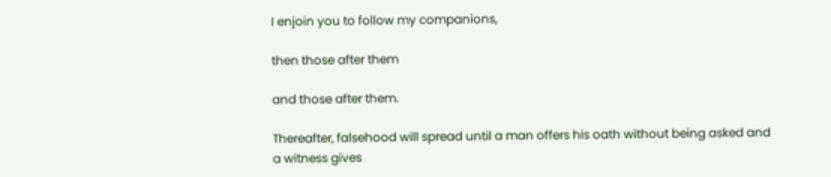I enjoin you to follow my companions,

then those after them

and those after them.

Thereafter, falsehood will spread until a man offers his oath without being asked and a witness gives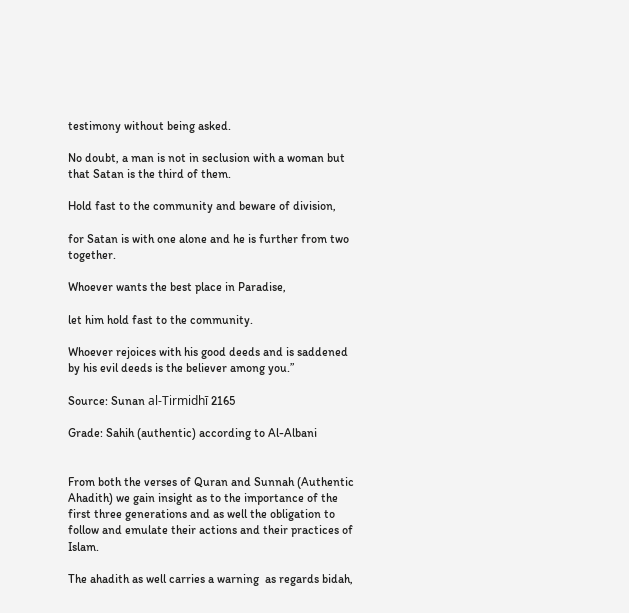testimony without being asked.

No doubt, a man is not in seclusion with a woman but that Satan is the third of them.

Hold fast to the community and beware of division,

for Satan is with one alone and he is further from two together.

Whoever wants the best place in Paradise,

let him hold fast to the community.

Whoever rejoices with his good deeds and is saddened by his evil deeds is the believer among you.”

Source: Sunan al-Tirmidhī 2165

Grade: Sahih (authentic) according to Al-Albani


From both the verses of Quran and Sunnah (Authentic Ahadith) we gain insight as to the importance of the first three generations and as well the obligation to follow and emulate their actions and their practices of Islam.

The ahadith as well carries a warning  as regards bidah,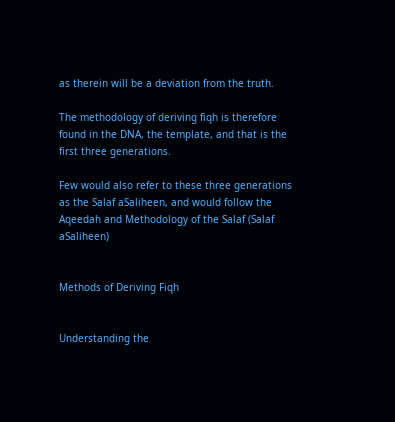as therein will be a deviation from the truth.

The methodology of deriving fiqh is therefore found in the DNA, the template, and that is the first three generations.

Few would also refer to these three generations as the Salaf aSaliheen, and would follow the Aqeedah and Methodology of the Salaf (Salaf aSaliheen)


Methods of Deriving Fiqh


Understanding the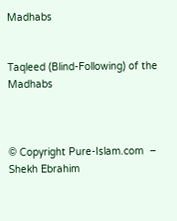Madhabs


Taqleed (Blind-Following) of the Madhabs



© Copyright Pure-Islam.com  – Shekh Ebrahim